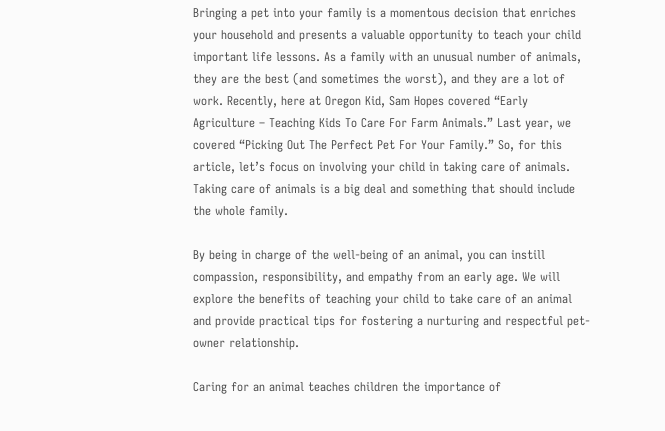Bringing a pet into your family is a momentous decision that enriches your household and presents a valuable opportunity to teach your child important life lessons. As a family with an unusual number of animals, they are the best (and sometimes the worst), and they are a lot of work. Recently, here at Oregon Kid, Sam Hopes covered “Early Agriculture – Teaching Kids To Care For Farm Animals.” Last year, we covered “Picking Out The Perfect Pet For Your Family.” So, for this article, let’s focus on involving your child in taking care of animals. Taking care of animals is a big deal and something that should include the whole family.

By being in charge of the well-being of an animal, you can instill compassion, responsibility, and empathy from an early age. We will explore the benefits of teaching your child to take care of an animal and provide practical tips for fostering a nurturing and respectful pet-owner relationship.

Caring for an animal teaches children the importance of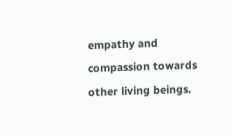empathy and compassion towards other living beings.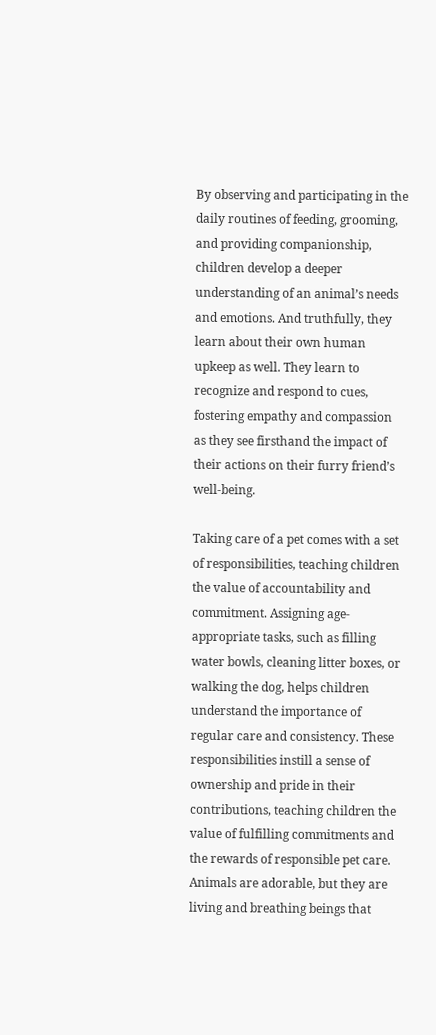By observing and participating in the daily routines of feeding, grooming, and providing companionship, children develop a deeper understanding of an animal’s needs and emotions. And truthfully, they learn about their own human upkeep as well. They learn to recognize and respond to cues, fostering empathy and compassion as they see firsthand the impact of their actions on their furry friend’s well-being.

Taking care of a pet comes with a set of responsibilities, teaching children the value of accountability and commitment. Assigning age-appropriate tasks, such as filling water bowls, cleaning litter boxes, or walking the dog, helps children understand the importance of regular care and consistency. These responsibilities instill a sense of ownership and pride in their contributions, teaching children the value of fulfilling commitments and the rewards of responsible pet care. Animals are adorable, but they are living and breathing beings that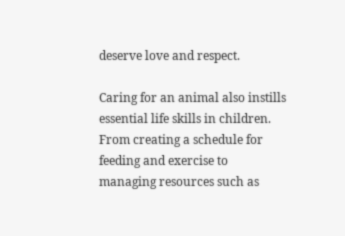deserve love and respect.

Caring for an animal also instills essential life skills in children. From creating a schedule for feeding and exercise to managing resources such as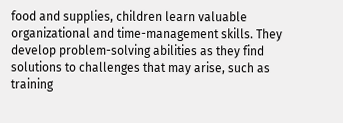food and supplies, children learn valuable organizational and time-management skills. They develop problem-solving abilities as they find solutions to challenges that may arise, such as training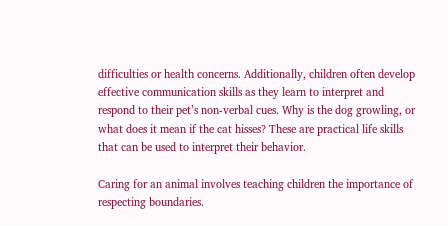difficulties or health concerns. Additionally, children often develop effective communication skills as they learn to interpret and respond to their pet’s non-verbal cues. Why is the dog growling, or what does it mean if the cat hisses? These are practical life skills that can be used to interpret their behavior.

Caring for an animal involves teaching children the importance of respecting boundaries.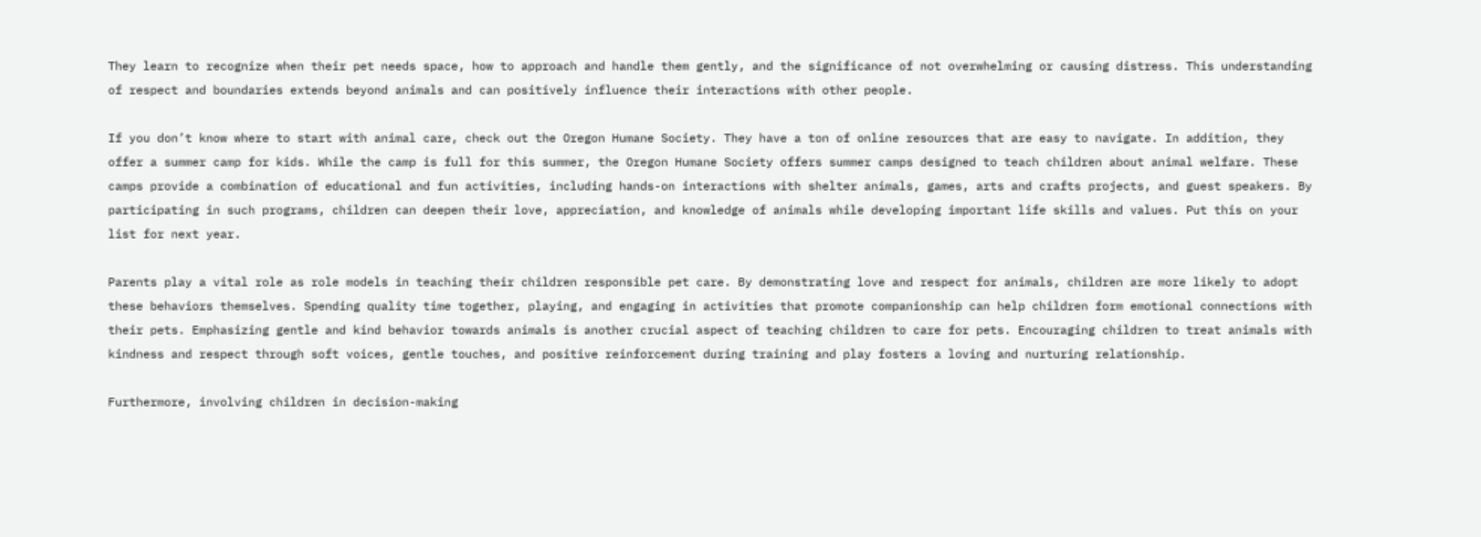They learn to recognize when their pet needs space, how to approach and handle them gently, and the significance of not overwhelming or causing distress. This understanding of respect and boundaries extends beyond animals and can positively influence their interactions with other people.

If you don’t know where to start with animal care, check out the Oregon Humane Society. They have a ton of online resources that are easy to navigate. In addition, they offer a summer camp for kids. While the camp is full for this summer, the Oregon Humane Society offers summer camps designed to teach children about animal welfare. These camps provide a combination of educational and fun activities, including hands-on interactions with shelter animals, games, arts and crafts projects, and guest speakers. By participating in such programs, children can deepen their love, appreciation, and knowledge of animals while developing important life skills and values. Put this on your list for next year.

Parents play a vital role as role models in teaching their children responsible pet care. By demonstrating love and respect for animals, children are more likely to adopt these behaviors themselves. Spending quality time together, playing, and engaging in activities that promote companionship can help children form emotional connections with their pets. Emphasizing gentle and kind behavior towards animals is another crucial aspect of teaching children to care for pets. Encouraging children to treat animals with kindness and respect through soft voices, gentle touches, and positive reinforcement during training and play fosters a loving and nurturing relationship.

Furthermore, involving children in decision-making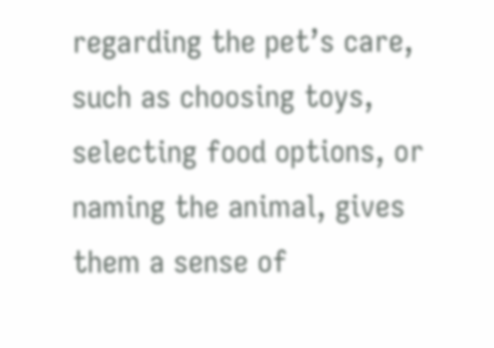regarding the pet’s care, such as choosing toys, selecting food options, or naming the animal, gives them a sense of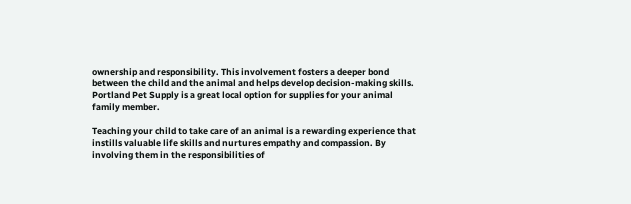ownership and responsibility. This involvement fosters a deeper bond between the child and the animal and helps develop decision-making skills. Portland Pet Supply is a great local option for supplies for your animal family member.

Teaching your child to take care of an animal is a rewarding experience that instills valuable life skills and nurtures empathy and compassion. By involving them in the responsibilities of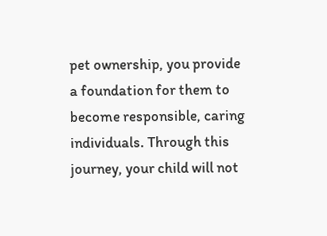pet ownership, you provide a foundation for them to become responsible, caring individuals. Through this journey, your child will not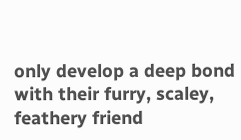only develop a deep bond with their furry, scaley, feathery friend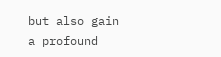but also gain a profound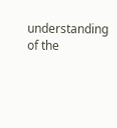understanding of the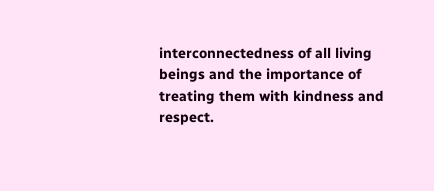interconnectedness of all living beings and the importance of treating them with kindness and respect.